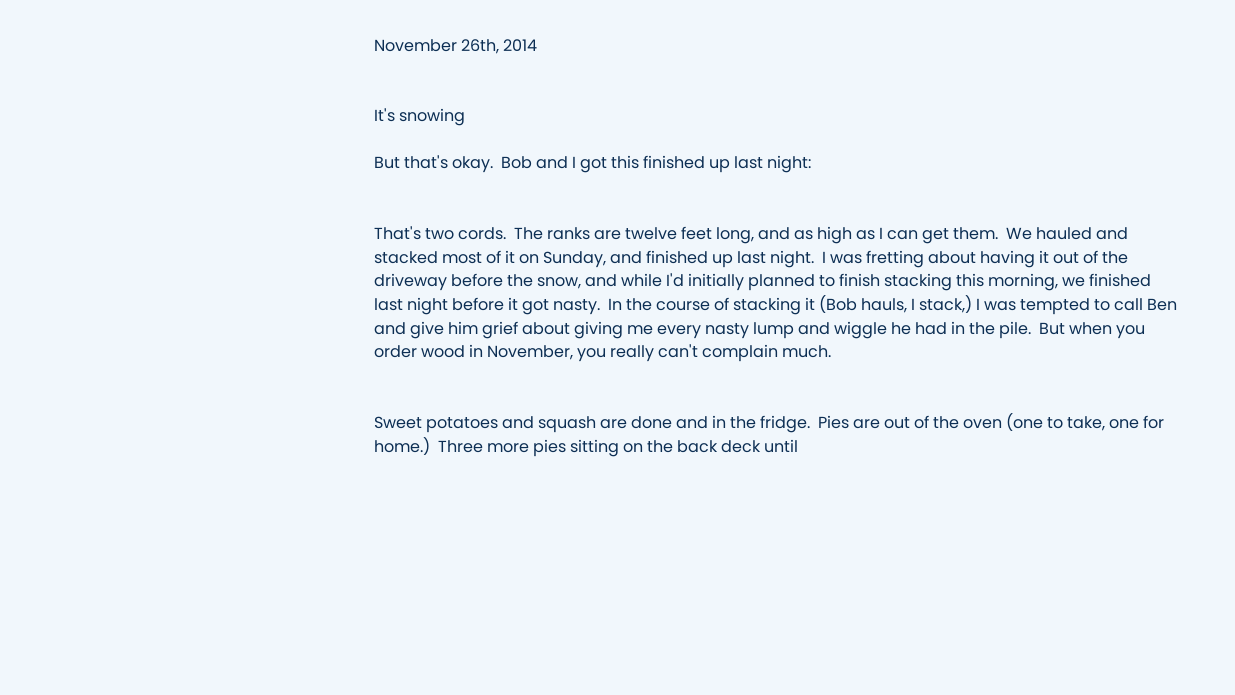November 26th, 2014


It's snowing

But that's okay.  Bob and I got this finished up last night:


That's two cords.  The ranks are twelve feet long, and as high as I can get them.  We hauled and stacked most of it on Sunday, and finished up last night.  I was fretting about having it out of the driveway before the snow, and while I'd initially planned to finish stacking this morning, we finished last night before it got nasty.  In the course of stacking it (Bob hauls, I stack,) I was tempted to call Ben and give him grief about giving me every nasty lump and wiggle he had in the pile.  But when you order wood in November, you really can't complain much.


Sweet potatoes and squash are done and in the fridge.  Pies are out of the oven (one to take, one for home.)  Three more pies sitting on the back deck until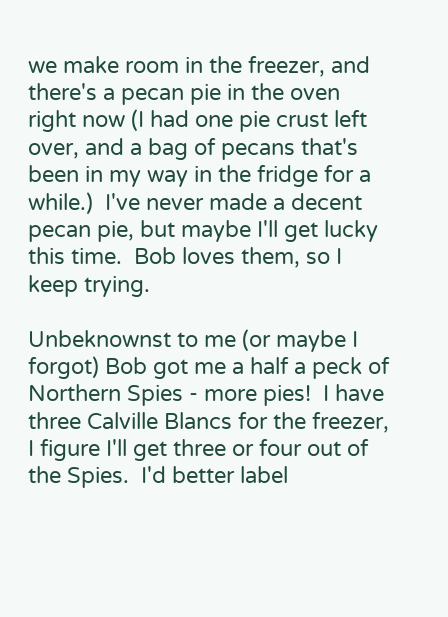we make room in the freezer, and there's a pecan pie in the oven right now (I had one pie crust left over, and a bag of pecans that's been in my way in the fridge for a while.)  I've never made a decent pecan pie, but maybe I'll get lucky this time.  Bob loves them, so I keep trying.

Unbeknownst to me (or maybe I forgot) Bob got me a half a peck of Northern Spies - more pies!  I have three Calville Blancs for the freezer, I figure I'll get three or four out of the Spies.  I'd better label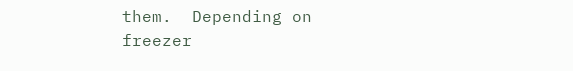them.  Depending on freezer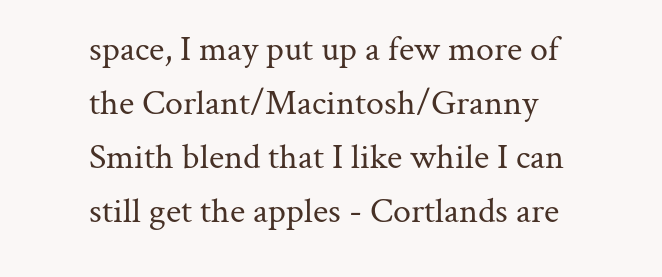space, I may put up a few more of the Corlant/Macintosh/Granny Smith blend that I like while I can still get the apples - Cortlands are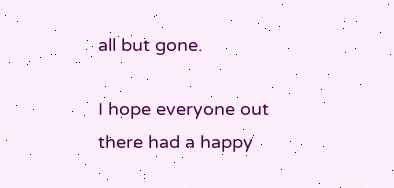all but gone.

I hope everyone out there had a happy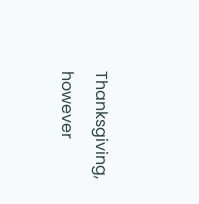Thanksgiving, however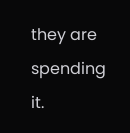they are spending it.